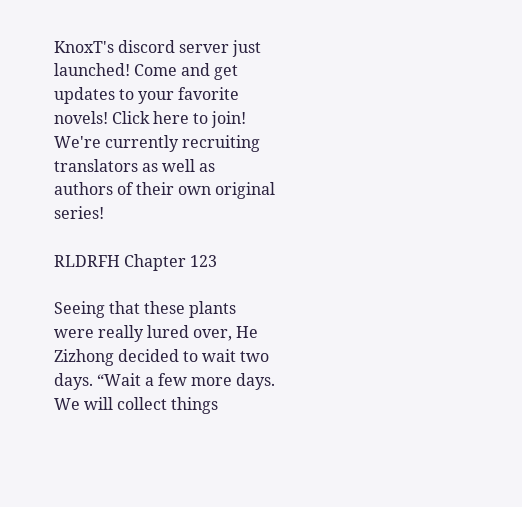KnoxT's discord server just launched! Come and get updates to your favorite novels! Click here to join!
We're currently recruiting translators as well as authors of their own original series!

RLDRFH Chapter 123

Seeing that these plants were really lured over, He Zizhong decided to wait two days. “Wait a few more days. We will collect things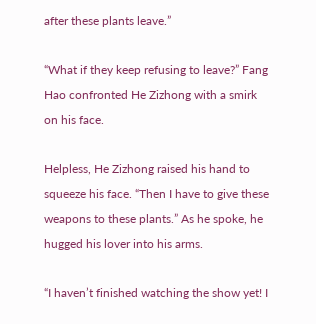after these plants leave.”

“What if they keep refusing to leave?” Fang Hao confronted He Zizhong with a smirk on his face.

Helpless, He Zizhong raised his hand to squeeze his face. “Then I have to give these weapons to these plants.” As he spoke, he hugged his lover into his arms.

“I haven’t finished watching the show yet! I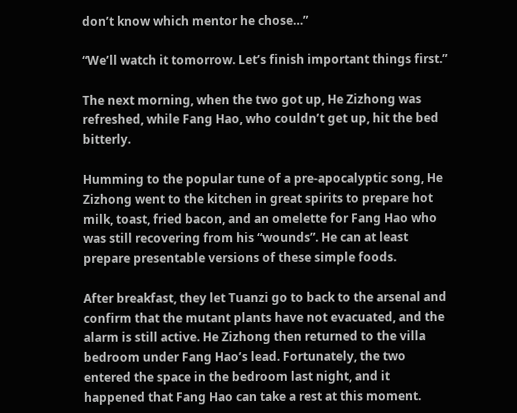don’t know which mentor he chose…”

“We’ll watch it tomorrow. Let’s finish important things first.”

The next morning, when the two got up, He Zizhong was refreshed, while Fang Hao, who couldn’t get up, hit the bed bitterly.

Humming to the popular tune of a pre-apocalyptic song, He Zizhong went to the kitchen in great spirits to prepare hot milk, toast, fried bacon, and an omelette for Fang Hao who was still recovering from his “wounds”. He can at least prepare presentable versions of these simple foods.

After breakfast, they let Tuanzi go to back to the arsenal and confirm that the mutant plants have not evacuated, and the alarm is still active. He Zizhong then returned to the villa bedroom under Fang Hao’s lead. Fortunately, the two entered the space in the bedroom last night, and it happened that Fang Hao can take a rest at this moment.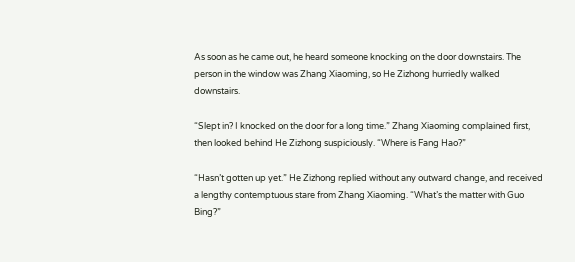As soon as he came out, he heard someone knocking on the door downstairs. The person in the window was Zhang Xiaoming, so He Zizhong hurriedly walked downstairs.

“Slept in? I knocked on the door for a long time.” Zhang Xiaoming complained first, then looked behind He Zizhong suspiciously. “Where is Fang Hao?”

“Hasn’t gotten up yet.” He Zizhong replied without any outward change, and received a lengthy contemptuous stare from Zhang Xiaoming. “What’s the matter with Guo Bing?”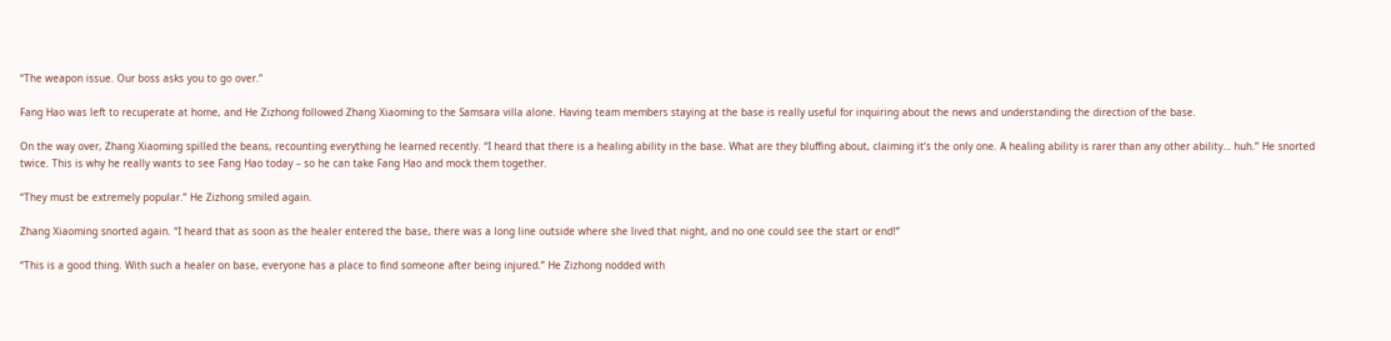“The weapon issue. Our boss asks you to go over.”

Fang Hao was left to recuperate at home, and He Zizhong followed Zhang Xiaoming to the Samsara villa alone. Having team members staying at the base is really useful for inquiring about the news and understanding the direction of the base.

On the way over, Zhang Xiaoming spilled the beans, recounting everything he learned recently. “I heard that there is a healing ability in the base. What are they bluffing about, claiming it’s the only one. A healing ability is rarer than any other ability… huh.” He snorted twice. This is why he really wants to see Fang Hao today – so he can take Fang Hao and mock them together.

“They must be extremely popular.” He Zizhong smiled again.

Zhang Xiaoming snorted again. “I heard that as soon as the healer entered the base, there was a long line outside where she lived that night, and no one could see the start or end!”

“This is a good thing. With such a healer on base, everyone has a place to find someone after being injured.” He Zizhong nodded with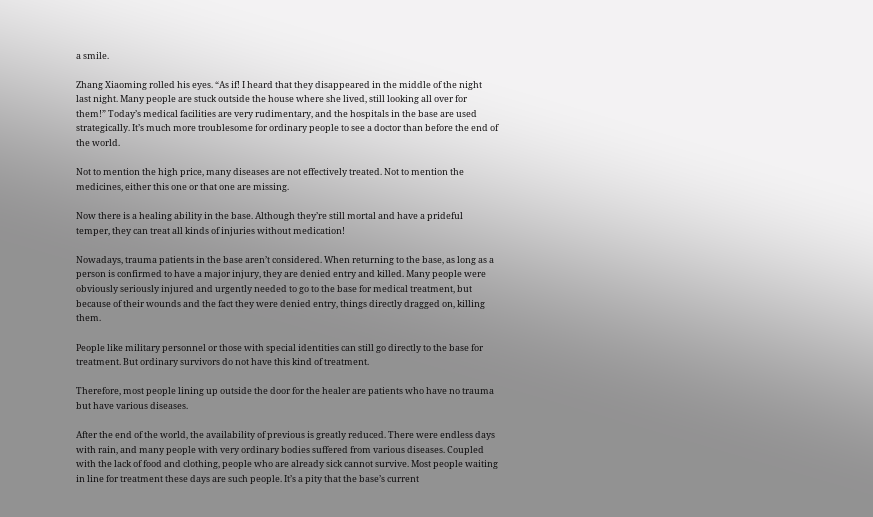a smile.

Zhang Xiaoming rolled his eyes. “As if! I heard that they disappeared in the middle of the night last night. Many people are stuck outside the house where she lived, still looking all over for them!” Today’s medical facilities are very rudimentary, and the hospitals in the base are used strategically. It’s much more troublesome for ordinary people to see a doctor than before the end of the world.

Not to mention the high price, many diseases are not effectively treated. Not to mention the medicines, either this one or that one are missing.

Now there is a healing ability in the base. Although they’re still mortal and have a prideful temper, they can treat all kinds of injuries without medication!

Nowadays, trauma patients in the base aren’t considered. When returning to the base, as long as a person is confirmed to have a major injury, they are denied entry and killed. Many people were obviously seriously injured and urgently needed to go to the base for medical treatment, but because of their wounds and the fact they were denied entry, things directly dragged on, killing them.

People like military personnel or those with special identities can still go directly to the base for treatment. But ordinary survivors do not have this kind of treatment.

Therefore, most people lining up outside the door for the healer are patients who have no trauma but have various diseases.

After the end of the world, the availability of previous is greatly reduced. There were endless days with rain, and many people with very ordinary bodies suffered from various diseases. Coupled with the lack of food and clothing, people who are already sick cannot survive. Most people waiting in line for treatment these days are such people. It’s a pity that the base’s current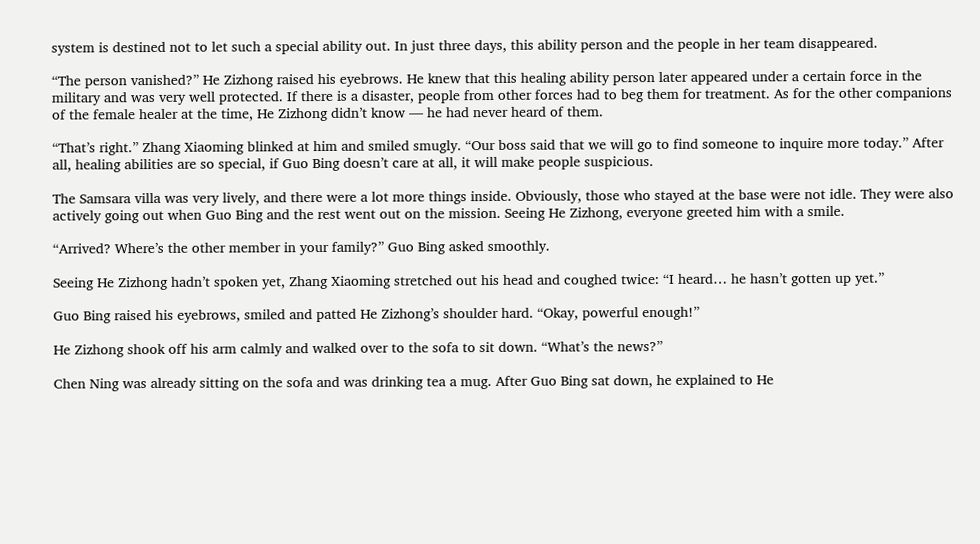system is destined not to let such a special ability out. In just three days, this ability person and the people in her team disappeared.

“The person vanished?” He Zizhong raised his eyebrows. He knew that this healing ability person later appeared under a certain force in the military and was very well protected. If there is a disaster, people from other forces had to beg them for treatment. As for the other companions of the female healer at the time, He Zizhong didn’t know — he had never heard of them.

“That’s right.” Zhang Xiaoming blinked at him and smiled smugly. “Our boss said that we will go to find someone to inquire more today.” After all, healing abilities are so special, if Guo Bing doesn’t care at all, it will make people suspicious.

The Samsara villa was very lively, and there were a lot more things inside. Obviously, those who stayed at the base were not idle. They were also actively going out when Guo Bing and the rest went out on the mission. Seeing He Zizhong, everyone greeted him with a smile.

“Arrived? Where’s the other member in your family?” Guo Bing asked smoothly.

Seeing He Zizhong hadn’t spoken yet, Zhang Xiaoming stretched out his head and coughed twice: “I heard… he hasn’t gotten up yet.”

Guo Bing raised his eyebrows, smiled and patted He Zizhong’s shoulder hard. “Okay, powerful enough!”

He Zizhong shook off his arm calmly and walked over to the sofa to sit down. “What’s the news?”

Chen Ning was already sitting on the sofa and was drinking tea a mug. After Guo Bing sat down, he explained to He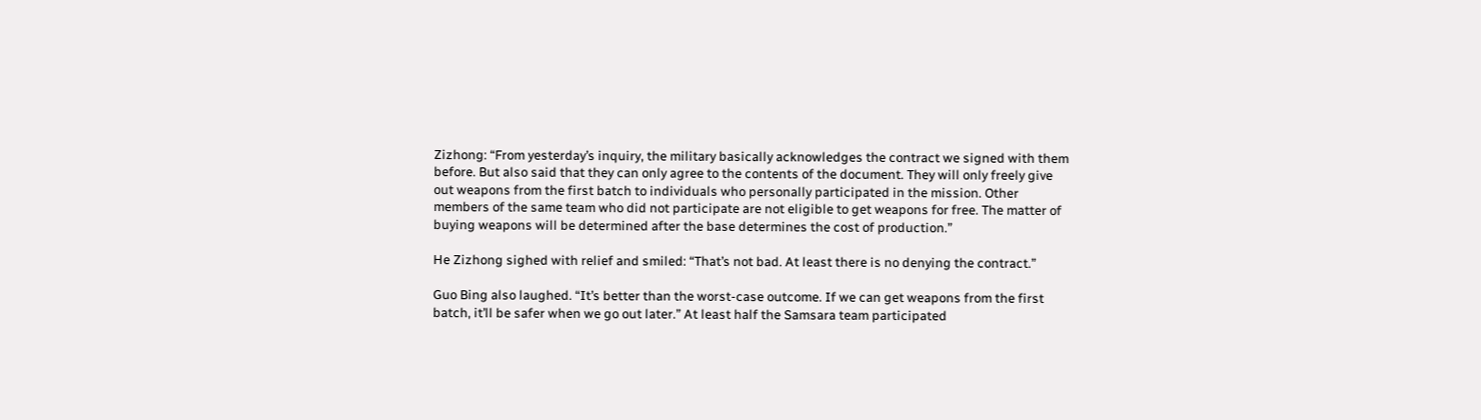Zizhong: “From yesterday’s inquiry, the military basically acknowledges the contract we signed with them before. But also said that they can only agree to the contents of the document. They will only freely give out weapons from the first batch to individuals who personally participated in the mission. Other members of the same team who did not participate are not eligible to get weapons for free. The matter of buying weapons will be determined after the base determines the cost of production.”

He Zizhong sighed with relief and smiled: “That’s not bad. At least there is no denying the contract.”

Guo Bing also laughed. “It’s better than the worst-case outcome. If we can get weapons from the first batch, it’ll be safer when we go out later.” At least half the Samsara team participated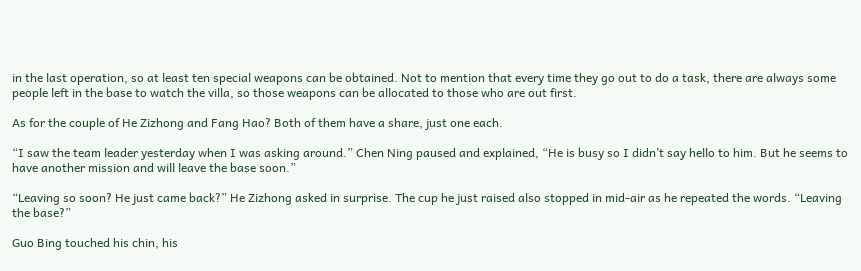in the last operation, so at least ten special weapons can be obtained. Not to mention that every time they go out to do a task, there are always some people left in the base to watch the villa, so those weapons can be allocated to those who are out first.

As for the couple of He Zizhong and Fang Hao? Both of them have a share, just one each.

“I saw the team leader yesterday when I was asking around.” Chen Ning paused and explained, “He is busy so I didn’t say hello to him. But he seems to have another mission and will leave the base soon.”

“Leaving so soon? He just came back?” He Zizhong asked in surprise. The cup he just raised also stopped in mid-air as he repeated the words. “Leaving the base?”

Guo Bing touched his chin, his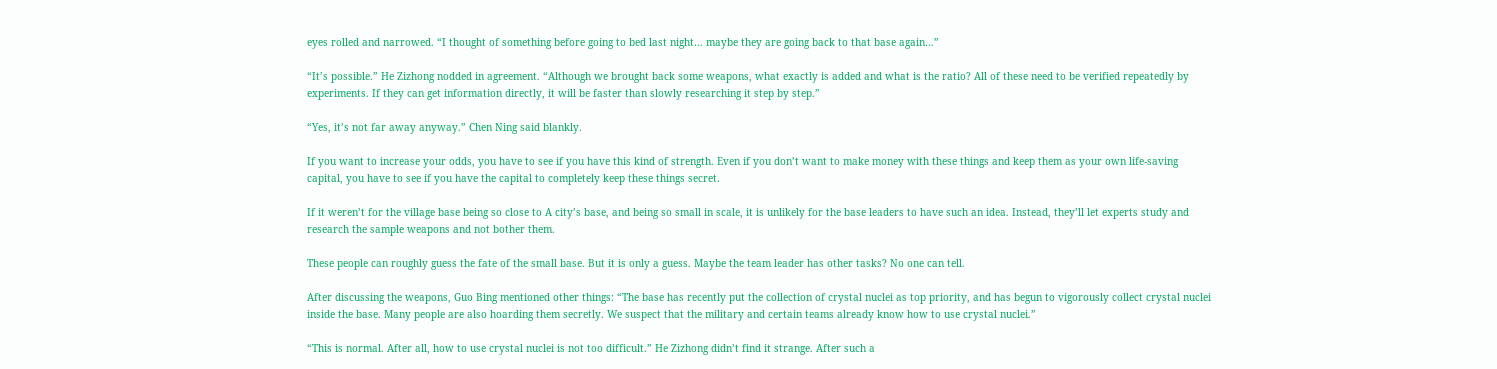eyes rolled and narrowed. “I thought of something before going to bed last night… maybe they are going back to that base again…”

“It’s possible.” He Zizhong nodded in agreement. “Although we brought back some weapons, what exactly is added and what is the ratio? All of these need to be verified repeatedly by experiments. If they can get information directly, it will be faster than slowly researching it step by step.”

“Yes, it’s not far away anyway.” Chen Ning said blankly.

If you want to increase your odds, you have to see if you have this kind of strength. Even if you don’t want to make money with these things and keep them as your own life-saving capital, you have to see if you have the capital to completely keep these things secret.

If it weren’t for the village base being so close to A city’s base, and being so small in scale, it is unlikely for the base leaders to have such an idea. Instead, they’ll let experts study and research the sample weapons and not bother them.

These people can roughly guess the fate of the small base. But it is only a guess. Maybe the team leader has other tasks? No one can tell.

After discussing the weapons, Guo Bing mentioned other things: “The base has recently put the collection of crystal nuclei as top priority, and has begun to vigorously collect crystal nuclei inside the base. Many people are also hoarding them secretly. We suspect that the military and certain teams already know how to use crystal nuclei.”

“This is normal. After all, how to use crystal nuclei is not too difficult.” He Zizhong didn’t find it strange. After such a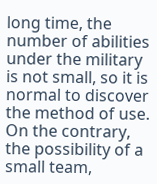long time, the number of abilities under the military is not small, so it is normal to discover the method of use. On the contrary, the possibility of a small team,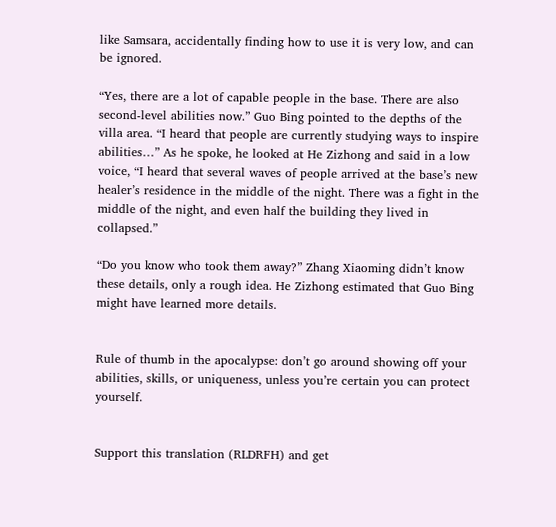like Samsara, accidentally finding how to use it is very low, and can be ignored.

“Yes, there are a lot of capable people in the base. There are also second-level abilities now.” Guo Bing pointed to the depths of the villa area. “I heard that people are currently studying ways to inspire abilities…” As he spoke, he looked at He Zizhong and said in a low voice, “I heard that several waves of people arrived at the base’s new healer’s residence in the middle of the night. There was a fight in the middle of the night, and even half the building they lived in collapsed.”

“Do you know who took them away?” Zhang Xiaoming didn’t know these details, only a rough idea. He Zizhong estimated that Guo Bing might have learned more details.


Rule of thumb in the apocalypse: don’t go around showing off your abilities, skills, or uniqueness, unless you’re certain you can protect yourself.


Support this translation (RLDRFH) and get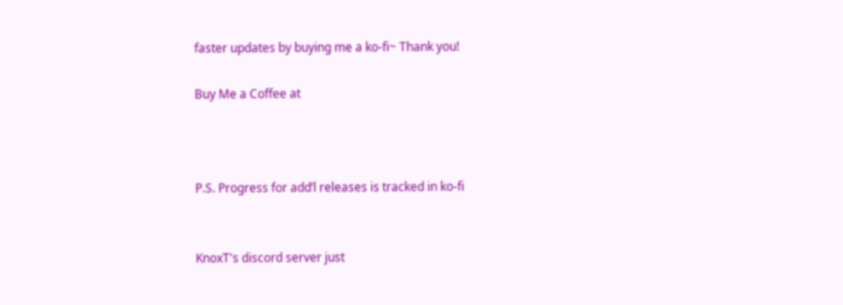faster updates by buying me a ko-fi~ Thank you!

Buy Me a Coffee at



P.S. Progress for add’l releases is tracked in ko-fi


KnoxT's discord server just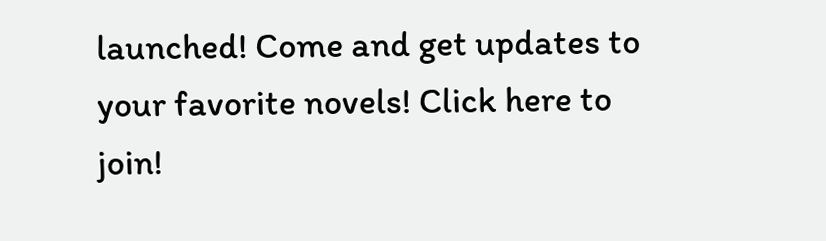launched! Come and get updates to your favorite novels! Click here to join!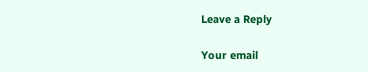Leave a Reply

Your email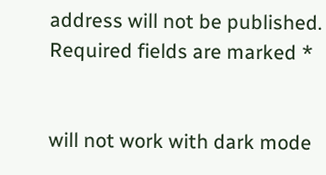address will not be published. Required fields are marked *


will not work with dark mode